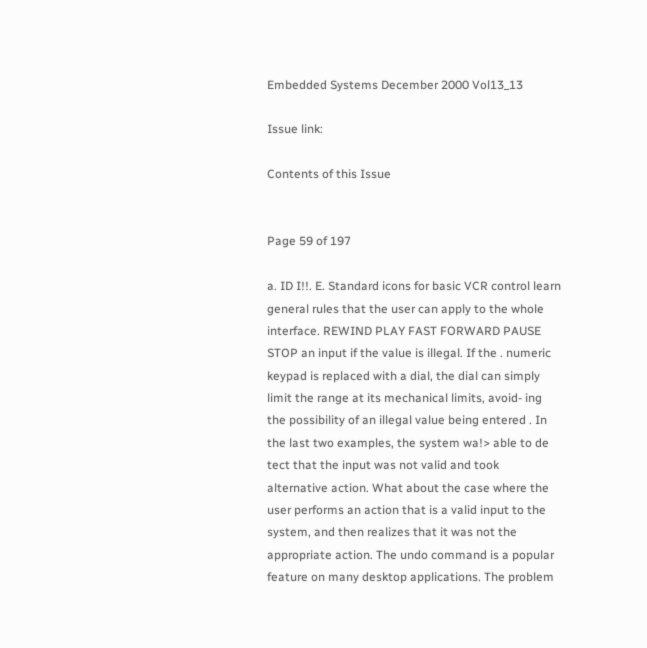Embedded Systems December 2000 Vol13_13

Issue link:

Contents of this Issue


Page 59 of 197

a. ID I!!. E. Standard icons for basic VCR control learn general rules that the user can apply to the whole interface. REWIND PLAY FAST FORWARD PAUSE STOP an input if the value is illegal. If the . numeric keypad is replaced with a dial, the dial can simply limit the range at its mechanical limits, avoid- ing the possibility of an illegal value being entered . In the last two examples, the system wa!> able to de tect that the input was not valid and took alternative action. What about the case where the user performs an action that is a valid input to the system, and then realizes that it was not the appropriate action. The undo command is a popular feature on many desktop applications. The problem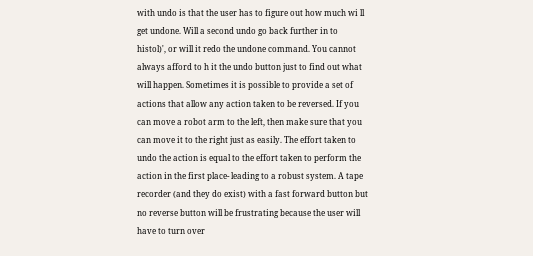with undo is that the user has to figure out how much wi ll get undone. Will a second undo go back further in to histol)', or will it redo the undone command. You cannot always afford to h it the undo button just to find out what will happen. Sometimes it is possible to provide a set of actions that allow any action taken to be reversed. If you can move a robot arm to the left, then make sure that you can move it to the right just as easily. The effort taken to undo the action is equal to the effort taken to perform the action in the first place- leading to a robust system. A tape recorder (and they do exist) with a fast forward button but no reverse button will be frustrating because the user will have to turn over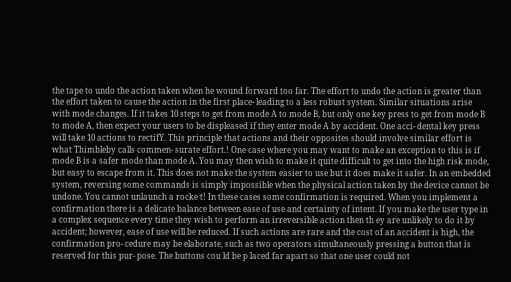the tape to undo the action taken when he wound forward too far. The effort to undo the action is greater than the effort taken to cause the action in the first place- leading to a less robust system. Similar situations arise with mode changes. If it takes 10 steps to get from mode A to mode B, but only one key press to get from mode B to mode A, then expect your users to be displeased if they enter mode A by accident. One acci- dental key press will take 10 actions to rectifY. This principle that actions and their opposites should involve similar effort is what Thimbleby calls commen- surate effort.! One case where you may want to make an exception to this is if mode B is a safer mode than mode A. You may then wish to make it quite difficult to get into the high risk mode, but easy to escape from it. This does not make the system easier to use but it does make it safer. In an embedded system, reversing some commands is simply impossible when the physical action taken by the device cannot be undone. You cannot unlaunch a rocke t! In these cases some confirmation is required. When you implement a confirmation there is a delicate balance between ease of use and certainty of intent. If you make the user type in a complex sequence every time they wish to perform an irreversible action then th ey are unlikely to do it by accident; however, ease of use will be reduced. If such actions are rare and the cost of an accident is high, the confirmation pro- cedure may be elaborate, such as two operators simultaneously pressing a button that is reserved for this pur- pose. The buttons cou ld be p laced far apart so that one user could not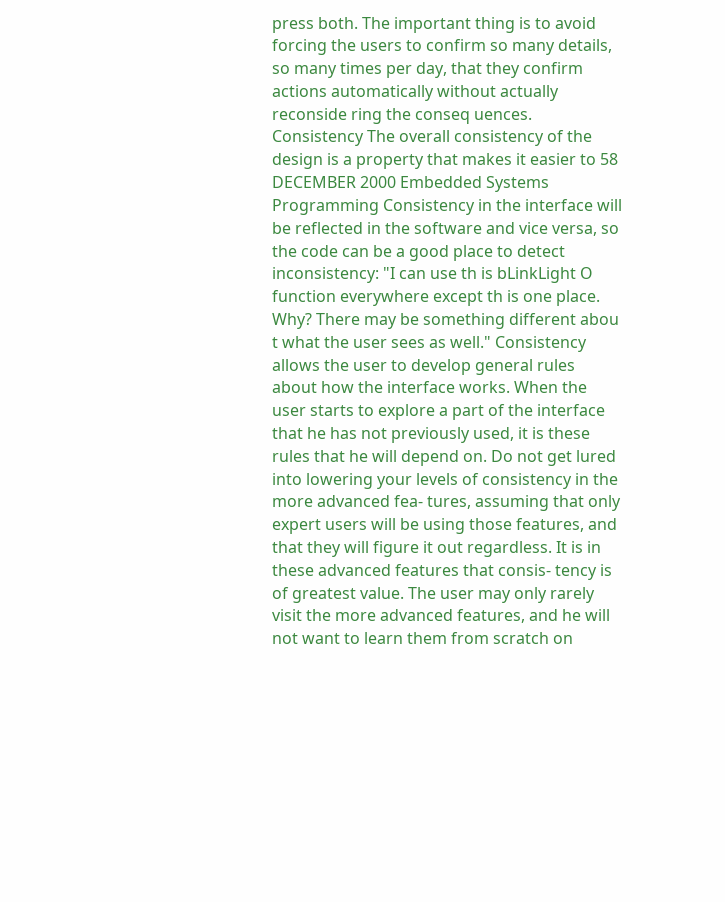press both. The important thing is to avoid forcing the users to confirm so many details, so many times per day, that they confirm actions automatically without actually reconside ring the conseq uences. Consistency The overall consistency of the design is a property that makes it easier to 58 DECEMBER 2000 Embedded Systems Programming Consistency in the interface will be reflected in the software and vice versa, so the code can be a good place to detect inconsistency: "I can use th is bLinkLight O function everywhere except th is one place. Why? There may be something different abou t what the user sees as well." Consistency allows the user to develop general rules about how the interface works. When the user starts to explore a part of the interface that he has not previously used, it is these rules that he will depend on. Do not get lured into lowering your levels of consistency in the more advanced fea- tures, assuming that only expert users will be using those features, and that they will figure it out regardless. It is in these advanced features that consis- tency is of greatest value. The user may only rarely visit the more advanced features, and he will not want to learn them from scratch on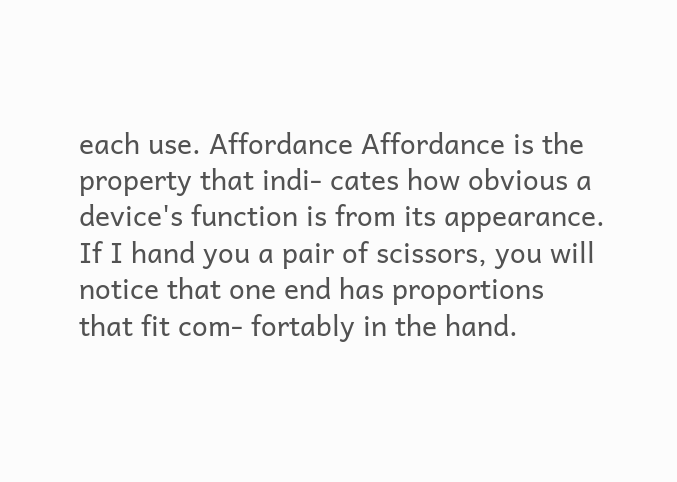each use. Affordance Affordance is the property that indi- cates how obvious a device's function is from its appearance. If I hand you a pair of scissors, you will notice that one end has proportions that fit com- fortably in the hand.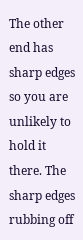The other end has sharp edges so you are unlikely to hold it there. The sharp edges rubbing off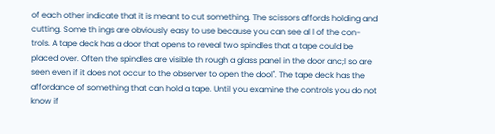of each other indicate that it is meant to cut something. The scissors affords holding and cutting. Some th ings are obviously easy to use because you can see al l of the con- trols. A tape deck has a door that opens to reveal two spindles that a tape could be placed over. Often the spindles are visible th rough a glass panel in the door anc;l so are seen even if it does not occur to the observer to open the dool". The tape deck has the affordance of something that can hold a tape. Until you examine the controls you do not know if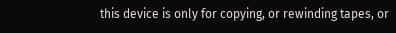this device is only for copying, or rewinding tapes, or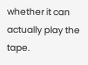whether it can actually play the tape.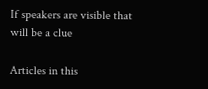If speakers are visible that will be a clue

Articles in this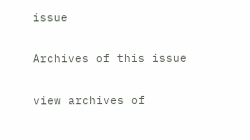issue

Archives of this issue

view archives of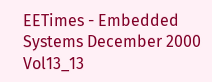EETimes - Embedded Systems December 2000 Vol13_13